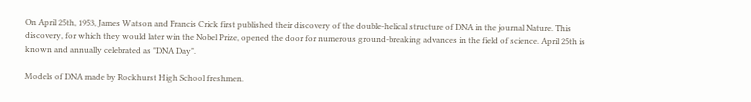On April 25th, 1953, James Watson and Francis Crick first published their discovery of the double-helical structure of DNA in the journal Nature. This discovery, for which they would later win the Nobel Prize, opened the door for numerous ground-breaking advances in the field of science. April 25th is known and annually celebrated as "DNA Day".

Models of DNA made by Rockhurst High School freshmen.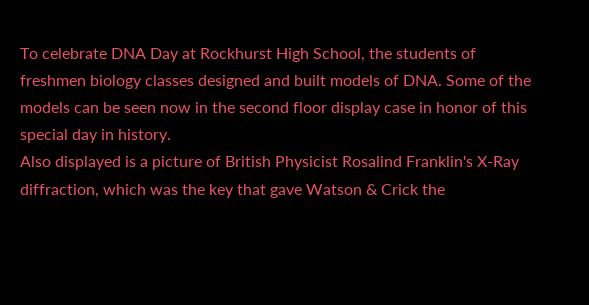To celebrate DNA Day at Rockhurst High School, the students of freshmen biology classes designed and built models of DNA. Some of the models can be seen now in the second floor display case in honor of this special day in history.
Also displayed is a picture of British Physicist Rosalind Franklin's X-Ray diffraction, which was the key that gave Watson & Crick the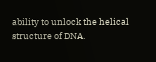ability to unlock the helical structure of DNA.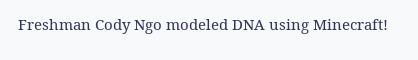Freshman Cody Ngo modeled DNA using Minecraft!